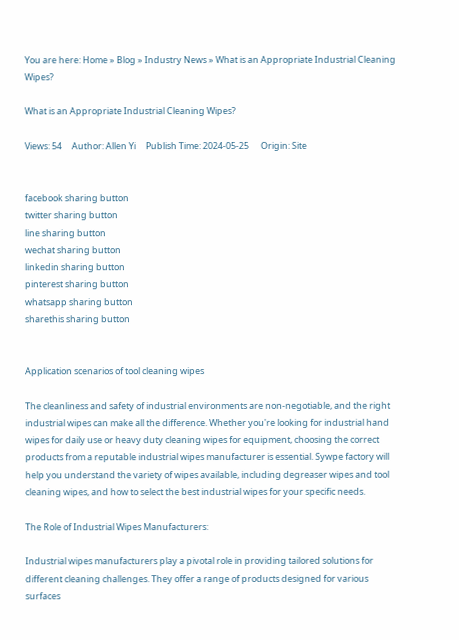You are here: Home » Blog » Industry News » What is an Appropriate Industrial Cleaning Wipes?

What is an Appropriate Industrial Cleaning Wipes?

Views: 54     Author: Allen Yi     Publish Time: 2024-05-25      Origin: Site


facebook sharing button
twitter sharing button
line sharing button
wechat sharing button
linkedin sharing button
pinterest sharing button
whatsapp sharing button
sharethis sharing button


Application scenarios of tool cleaning wipes

The cleanliness and safety of industrial environments are non-negotiable, and the right industrial wipes can make all the difference. Whether you're looking for industrial hand wipes for daily use or heavy duty cleaning wipes for equipment, choosing the correct products from a reputable industrial wipes manufacturer is essential. Sywpe factory will help you understand the variety of wipes available, including degreaser wipes and tool cleaning wipes, and how to select the best industrial wipes for your specific needs.

The Role of Industrial Wipes Manufacturers:

Industrial wipes manufacturers play a pivotal role in providing tailored solutions for different cleaning challenges. They offer a range of products designed for various surfaces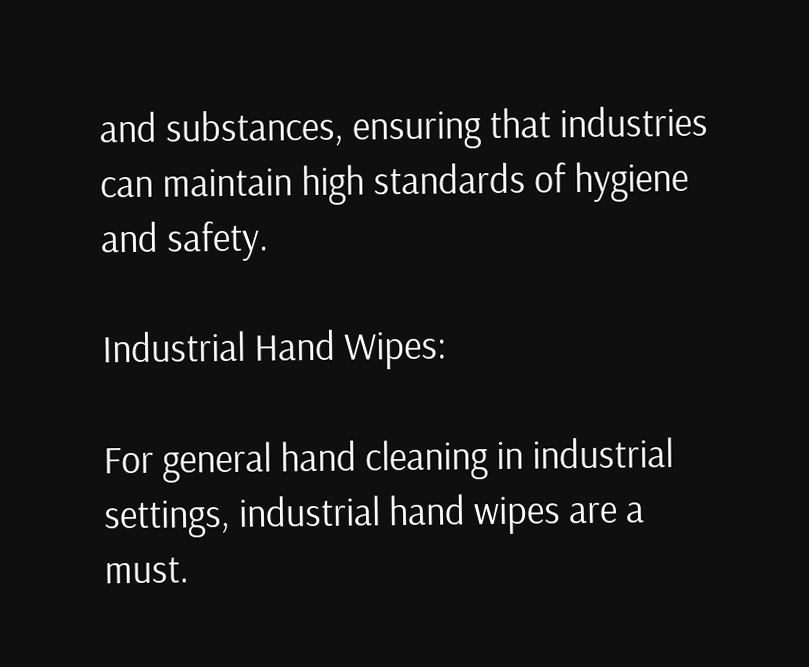and substances, ensuring that industries can maintain high standards of hygiene and safety.

Industrial Hand Wipes:

For general hand cleaning in industrial settings, industrial hand wipes are a must.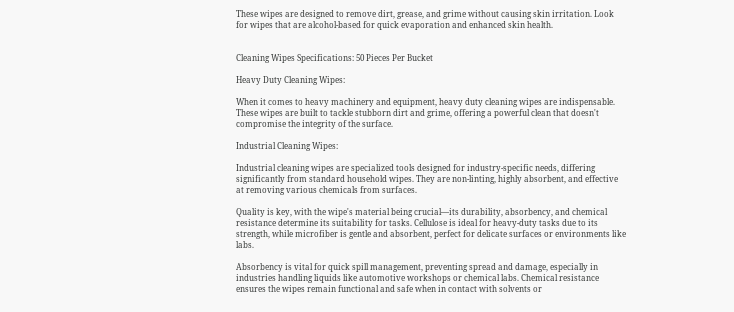These wipes are designed to remove dirt, grease, and grime without causing skin irritation. Look for wipes that are alcohol-based for quick evaporation and enhanced skin health.


Cleaning Wipes Specifications: 50 Pieces Per Bucket

Heavy Duty Cleaning Wipes:

When it comes to heavy machinery and equipment, heavy duty cleaning wipes are indispensable. These wipes are built to tackle stubborn dirt and grime, offering a powerful clean that doesn't compromise the integrity of the surface.

Industrial Cleaning Wipes:

Industrial cleaning wipes are specialized tools designed for industry-specific needs, differing significantly from standard household wipes. They are non-linting, highly absorbent, and effective at removing various chemicals from surfaces.

Quality is key, with the wipe's material being crucial—its durability, absorbency, and chemical resistance determine its suitability for tasks. Cellulose is ideal for heavy-duty tasks due to its strength, while microfiber is gentle and absorbent, perfect for delicate surfaces or environments like labs.

Absorbency is vital for quick spill management, preventing spread and damage, especially in industries handling liquids like automotive workshops or chemical labs. Chemical resistance ensures the wipes remain functional and safe when in contact with solvents or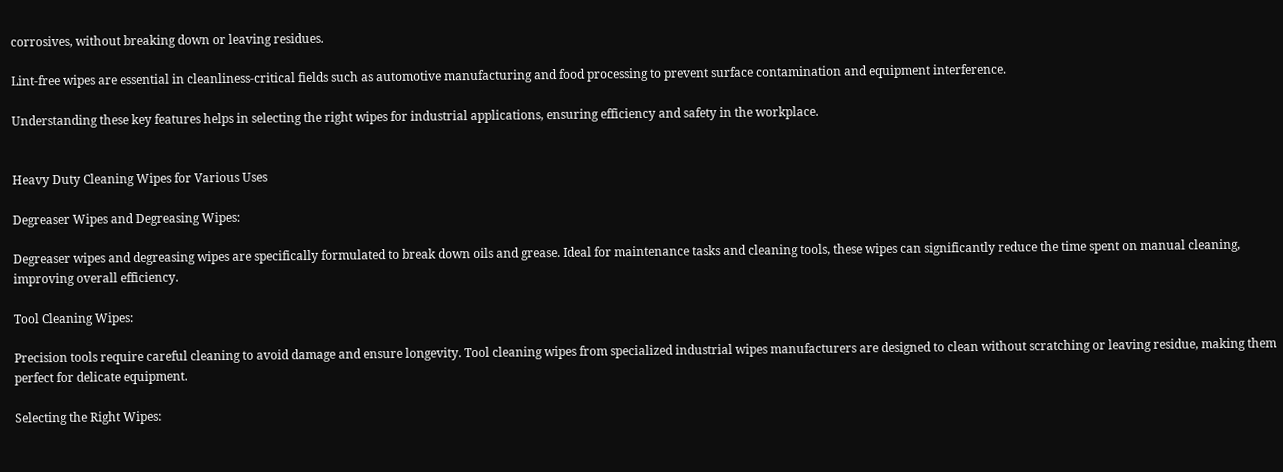corrosives, without breaking down or leaving residues.

Lint-free wipes are essential in cleanliness-critical fields such as automotive manufacturing and food processing to prevent surface contamination and equipment interference.

Understanding these key features helps in selecting the right wipes for industrial applications, ensuring efficiency and safety in the workplace.


Heavy Duty Cleaning Wipes for Various Uses

Degreaser Wipes and Degreasing Wipes:

Degreaser wipes and degreasing wipes are specifically formulated to break down oils and grease. Ideal for maintenance tasks and cleaning tools, these wipes can significantly reduce the time spent on manual cleaning, improving overall efficiency.

Tool Cleaning Wipes:

Precision tools require careful cleaning to avoid damage and ensure longevity. Tool cleaning wipes from specialized industrial wipes manufacturers are designed to clean without scratching or leaving residue, making them perfect for delicate equipment.

Selecting the Right Wipes: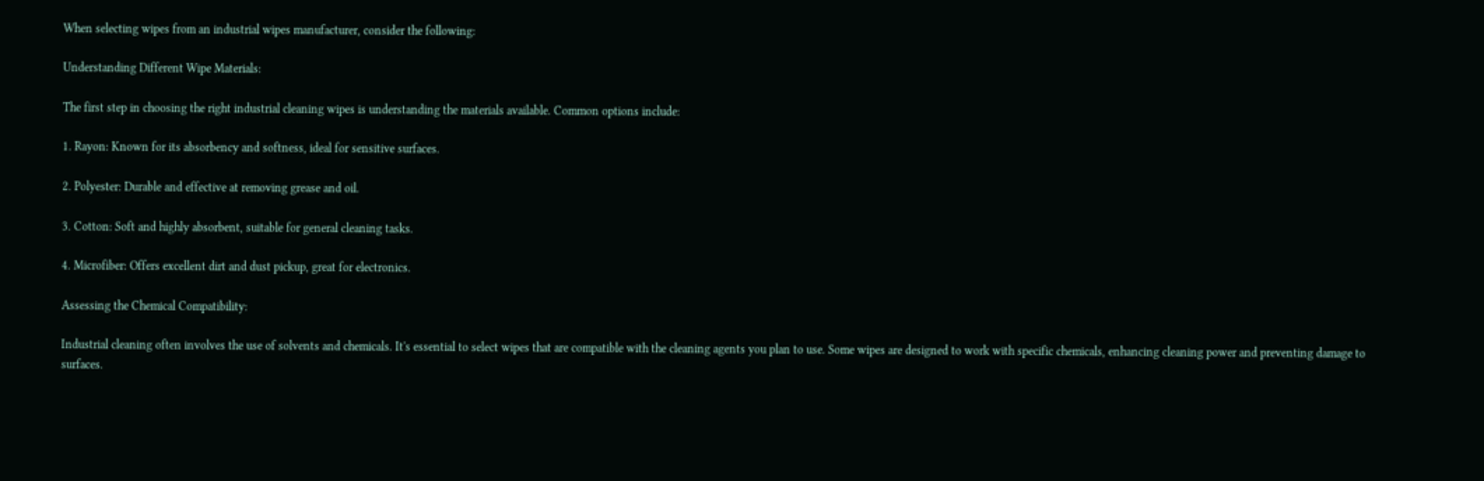When selecting wipes from an industrial wipes manufacturer, consider the following:

Understanding Different Wipe Materials:

The first step in choosing the right industrial cleaning wipes is understanding the materials available. Common options include:

1. Rayon: Known for its absorbency and softness, ideal for sensitive surfaces.

2. Polyester: Durable and effective at removing grease and oil.

3. Cotton: Soft and highly absorbent, suitable for general cleaning tasks.

4. Microfiber: Offers excellent dirt and dust pickup, great for electronics.

Assessing the Chemical Compatibility:

Industrial cleaning often involves the use of solvents and chemicals. It's essential to select wipes that are compatible with the cleaning agents you plan to use. Some wipes are designed to work with specific chemicals, enhancing cleaning power and preventing damage to surfaces.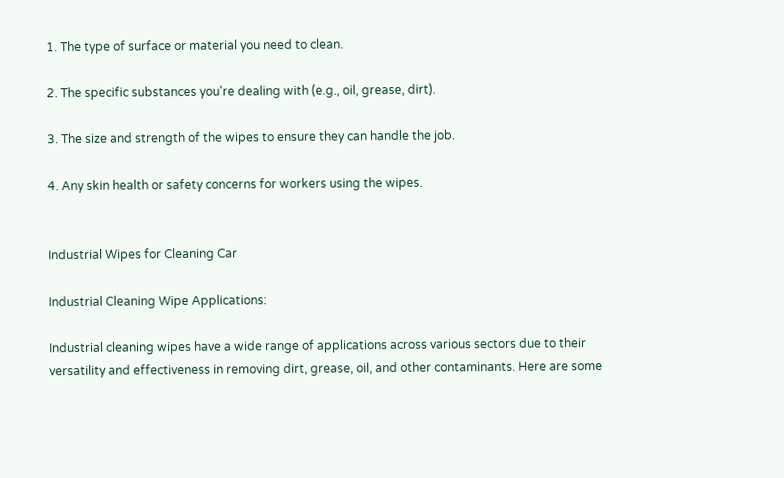1. The type of surface or material you need to clean.

2. The specific substances you're dealing with (e.g., oil, grease, dirt).

3. The size and strength of the wipes to ensure they can handle the job.

4. Any skin health or safety concerns for workers using the wipes.


Industrial Wipes for Cleaning Car

Industrial Cleaning Wipe Applications:

Industrial cleaning wipes have a wide range of applications across various sectors due to their versatility and effectiveness in removing dirt, grease, oil, and other contaminants. Here are some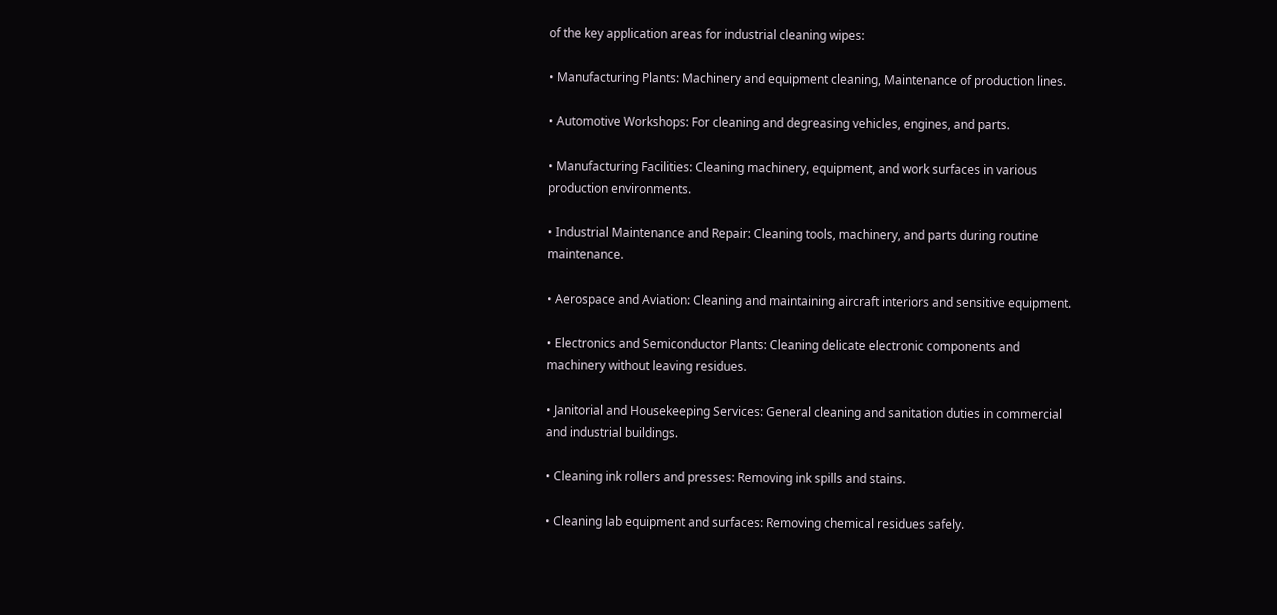of the key application areas for industrial cleaning wipes:

• Manufacturing Plants: Machinery and equipment cleaning, Maintenance of production lines.

• Automotive Workshops: For cleaning and degreasing vehicles, engines, and parts.

• Manufacturing Facilities: Cleaning machinery, equipment, and work surfaces in various production environments.

• Industrial Maintenance and Repair: Cleaning tools, machinery, and parts during routine maintenance.

• Aerospace and Aviation: Cleaning and maintaining aircraft interiors and sensitive equipment.

• Electronics and Semiconductor Plants: Cleaning delicate electronic components and machinery without leaving residues.

• Janitorial and Housekeeping Services: General cleaning and sanitation duties in commercial and industrial buildings.

• Cleaning ink rollers and presses: Removing ink spills and stains.

• Cleaning lab equipment and surfaces: Removing chemical residues safely.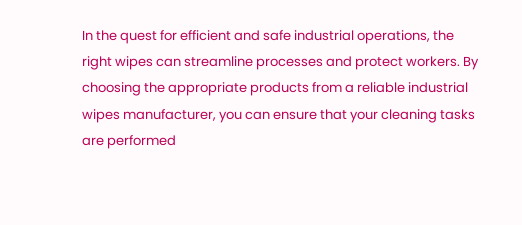In the quest for efficient and safe industrial operations, the right wipes can streamline processes and protect workers. By choosing the appropriate products from a reliable industrial wipes manufacturer, you can ensure that your cleaning tasks are performed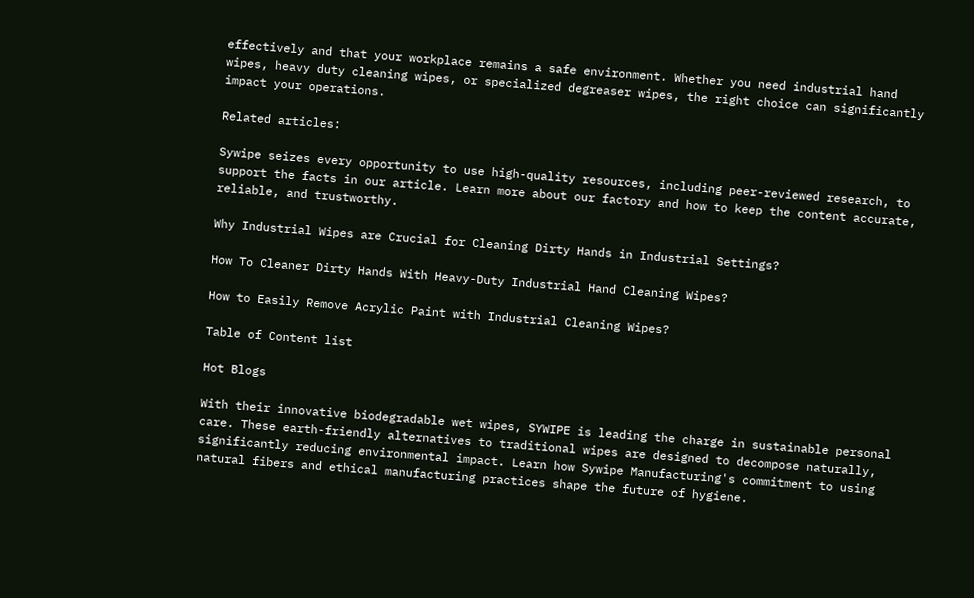effectively and that your workplace remains a safe environment. Whether you need industrial hand wipes, heavy duty cleaning wipes, or specialized degreaser wipes, the right choice can significantly impact your operations.

Related articles:

Sywipe seizes every opportunity to use high-quality resources, including peer-reviewed research, to support the facts in our article. Learn more about our factory and how to keep the content accurate, reliable, and trustworthy.

Why Industrial Wipes are Crucial for Cleaning Dirty Hands in Industrial Settings?

How To Cleaner Dirty Hands With Heavy-Duty Industrial Hand Cleaning Wipes?

How to Easily Remove Acrylic Paint with Industrial Cleaning Wipes?

Table of Content list

Hot Blogs

With their innovative biodegradable wet wipes, SYWIPE is leading the charge in sustainable personal care. These earth-friendly alternatives to traditional wipes are designed to decompose naturally, significantly reducing environmental impact. Learn how Sywipe Manufacturing's commitment to using natural fibers and ethical manufacturing practices shape the future of hygiene.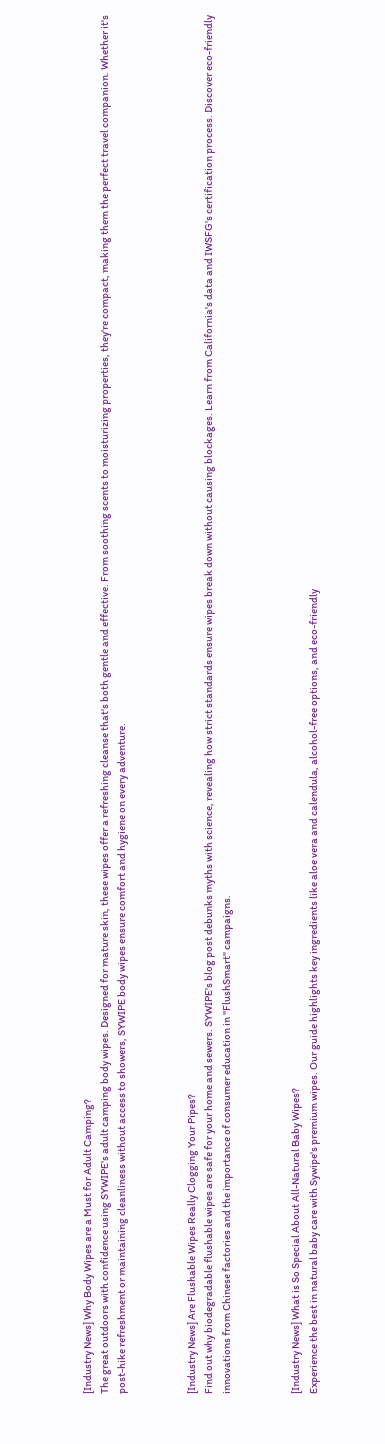[Industry News] Why Body Wipes are a Must for Adult Camping?
The great outdoors with confidence using SYWIPE's adult camping body wipes. Designed for mature skin, these wipes offer a refreshing cleanse that's both gentle and effective. From soothing scents to moisturizing properties, they're compact, making them the perfect travel companion. Whether it's post-hike refreshment or maintaining cleanliness without access to showers, SYWIPE body wipes ensure comfort and hygiene on every adventure.



[Industry News] Are Flushable Wipes Really Clogging Your Pipes?
Find out why biodegradable flushable wipes are safe for your home and sewers. SYWIPE's blog post debunks myths with science, revealing how strict standards ensure wipes break down without causing blockages. Learn from California's data and IWSFG's certification process. Discover eco-friendly innovations from Chinese factories and the importance of consumer education in "FlushSmart" campaigns.



[Industry News] What is So Special About All-Natural Baby Wipes?
Experience the best in natural baby care with Sywipe's premium wipes. Our guide highlights key ingredients like aloe vera and calendula, alcohol-free options, and eco-friendly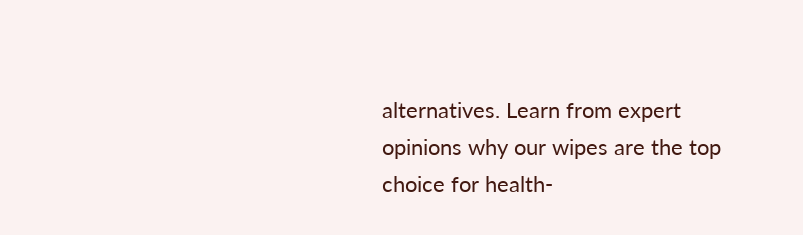alternatives. Learn from expert opinions why our wipes are the top choice for health-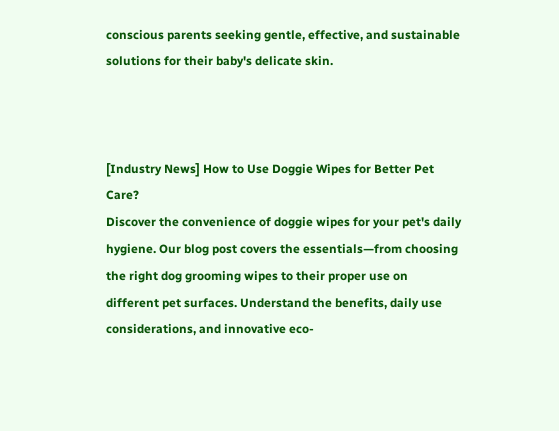conscious parents seeking gentle, effective, and sustainable solutions for their baby's delicate skin.



[Industry News] How to Use Doggie Wipes for Better Pet Care?
Discover the convenience of doggie wipes for your pet's daily hygiene. Our blog post covers the essentials—from choosing the right dog grooming wipes to their proper use on different pet surfaces. Understand the benefits, daily use considerations, and innovative eco-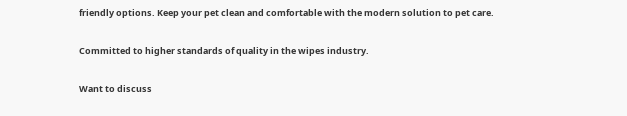friendly options. Keep your pet clean and comfortable with the modern solution to pet care.

Committed to higher standards of quality in the wipes industry.

Want to discuss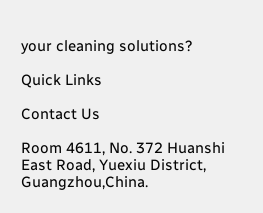your cleaning solutions?

Quick Links

Contact Us

Room 4611, No. 372 Huanshi East Road, Yuexiu District, Guangzhou,China.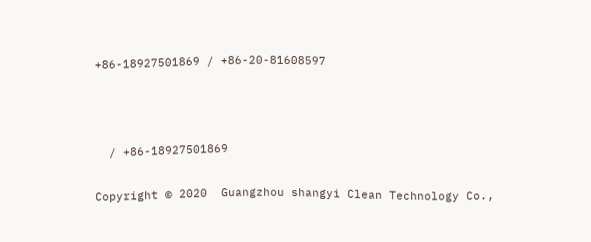+86-18927501869 / +86-20-81608597



  / +86-18927501869

Copyright © 2020  Guangzhou shangyi Clean Technology Co.,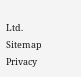Ltd.                Sitemap               Privacy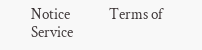Notice             Terms of Service